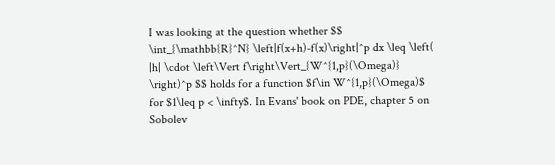I was looking at the question whether $$ \int_{\mathbb{R}^N} \left|f(x+h)-f(x)\right|^p dx \leq \left( |h| \cdot \left\Vert f\right\Vert_{W^{1,p}(\Omega)} \right)^p $$ holds for a function $f\in W^{1,p}(\Omega)$ for $1\leq p < \infty$. In Evans' book on PDE, chapter 5 on Sobolev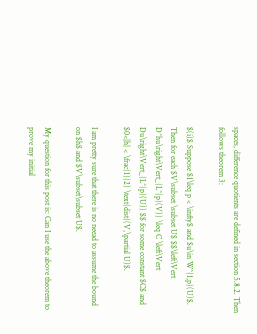spaces, difference quotients are defined in section 5.8.2. Then follows theorem 3:

$(i)$ Suppose $1\leq p < \infty$ and $u\in W^{1,p}(U)$. Then for each $V\subset \subset U$ $$\left\Vert D^hu\right\Vert_{L^{p}(V)} \leq C \left\Vert Du\right\Vert_{L^{p}(U)} $$ for some constant $C$ and $0<|h| < \frac{1}{2} \text{dist}(V,\partial U)$.

I am pretty sure that there is no neead to assume the bound on $h$ and $V\subset\subset U$.

My question for this post is: Can I use the above theorem to prove my initial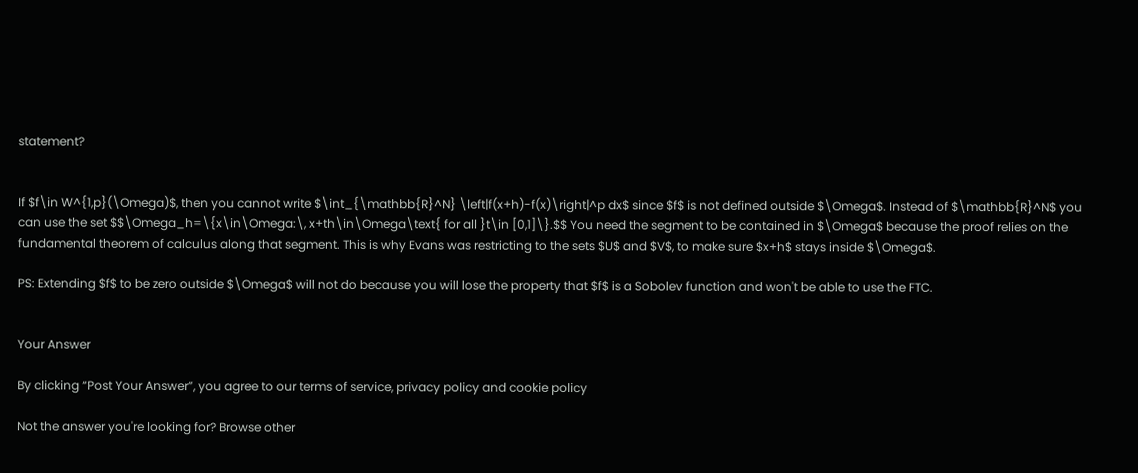statement?


If $f\in W^{1,p}(\Omega)$, then you cannot write $\int_{\mathbb{R}^N} \left|f(x+h)-f(x)\right|^p dx$ since $f$ is not defined outside $\Omega$. Instead of $\mathbb{R}^N$ you can use the set $$\Omega_h=\{x\in\Omega:\, x+th\in\Omega\text{ for all }t\in [0,1]\}.$$ You need the segment to be contained in $\Omega$ because the proof relies on the fundamental theorem of calculus along that segment. This is why Evans was restricting to the sets $U$ and $V$, to make sure $x+h$ stays inside $\Omega$.

PS: Extending $f$ to be zero outside $\Omega$ will not do because you will lose the property that $f$ is a Sobolev function and won't be able to use the FTC.


Your Answer

By clicking “Post Your Answer”, you agree to our terms of service, privacy policy and cookie policy

Not the answer you're looking for? Browse other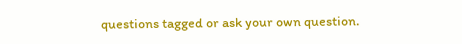questions tagged or ask your own question.